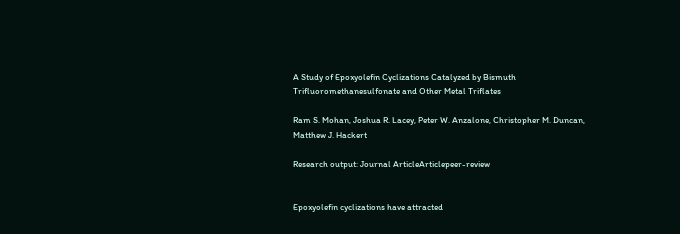A Study of Epoxyolefin Cyclizations Catalyzed by Bismuth Trifluoromethanesulfonate and Other Metal Triflates

Ram S. Mohan, Joshua R. Lacey, Peter W. Anzalone, Christopher M. Duncan, Matthew J. Hackert

Research output: Journal ArticleArticlepeer-review


Epoxyolefin cyclizations have attracted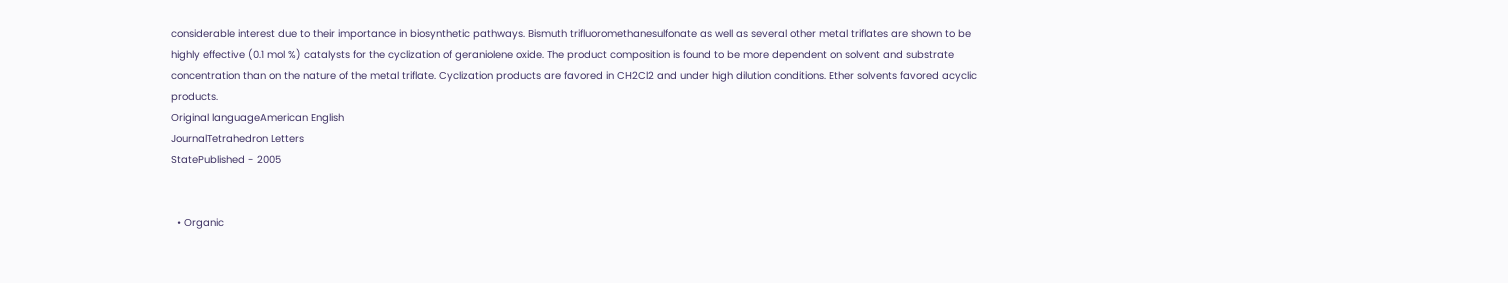considerable interest due to their importance in biosynthetic pathways. Bismuth trifluoromethanesulfonate as well as several other metal triflates are shown to be highly effective (0.1 mol %) catalysts for the cyclization of geraniolene oxide. The product composition is found to be more dependent on solvent and substrate concentration than on the nature of the metal triflate. Cyclization products are favored in CH2Cl2 and under high dilution conditions. Ether solvents favored acyclic products.
Original languageAmerican English
JournalTetrahedron Letters
StatePublished - 2005


  • Organic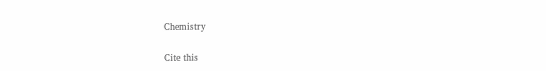Chemistry

Cite this